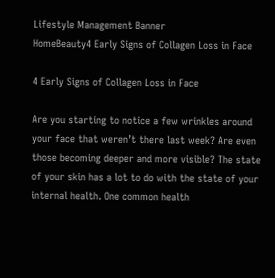Lifestyle Management Banner
HomeBeauty4 Early Signs of Collagen Loss in Face

4 Early Signs of Collagen Loss in Face

Are you starting to notice a few wrinkles around your face that weren’t there last week? Are even those becoming deeper and more visible? The state of your skin has a lot to do with the state of your internal health. One common health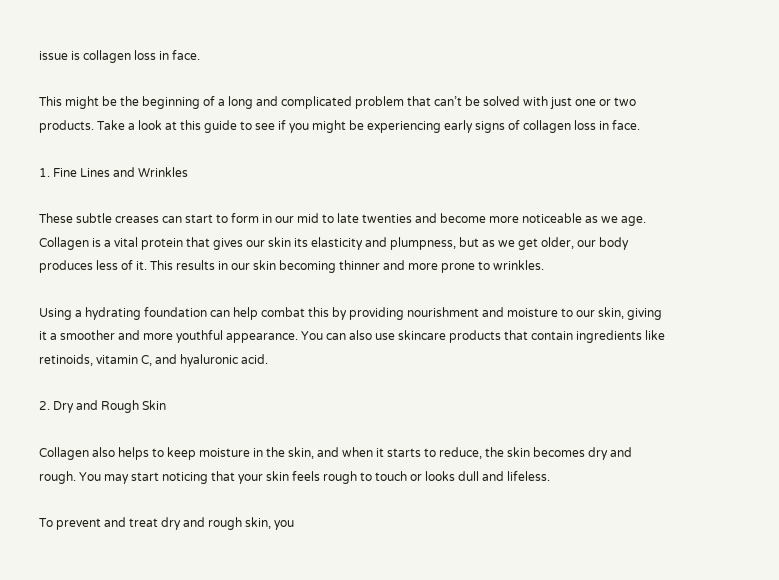issue is collagen loss in face.

This might be the beginning of a long and complicated problem that can’t be solved with just one or two products. Take a look at this guide to see if you might be experiencing early signs of collagen loss in face.

1. Fine Lines and Wrinkles

These subtle creases can start to form in our mid to late twenties and become more noticeable as we age. Collagen is a vital protein that gives our skin its elasticity and plumpness, but as we get older, our body produces less of it. This results in our skin becoming thinner and more prone to wrinkles.

Using a hydrating foundation can help combat this by providing nourishment and moisture to our skin, giving it a smoother and more youthful appearance. You can also use skincare products that contain ingredients like retinoids, vitamin C, and hyaluronic acid.

2. Dry and Rough Skin

Collagen also helps to keep moisture in the skin, and when it starts to reduce, the skin becomes dry and rough. You may start noticing that your skin feels rough to touch or looks dull and lifeless.

To prevent and treat dry and rough skin, you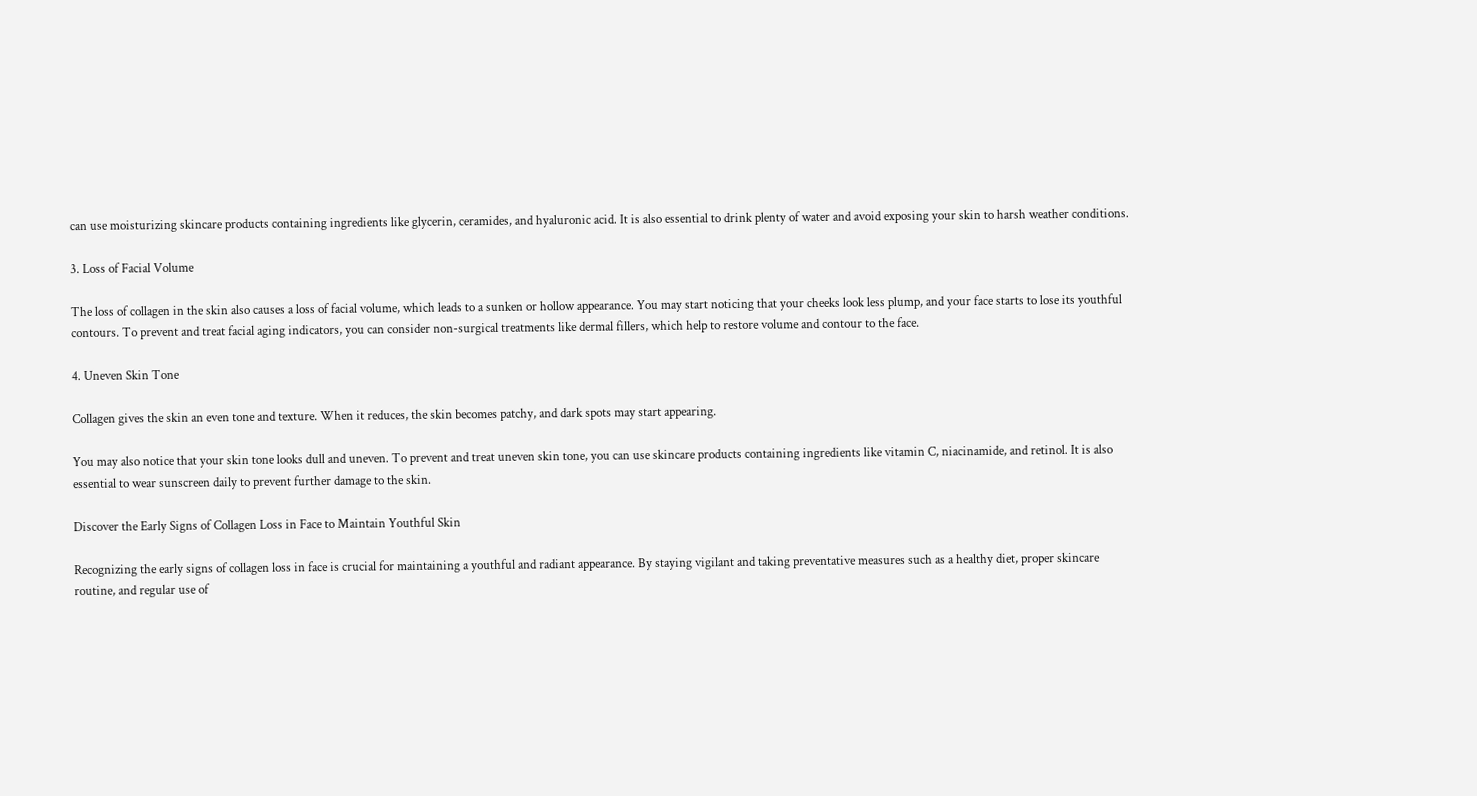can use moisturizing skincare products containing ingredients like glycerin, ceramides, and hyaluronic acid. It is also essential to drink plenty of water and avoid exposing your skin to harsh weather conditions.

3. Loss of Facial Volume

The loss of collagen in the skin also causes a loss of facial volume, which leads to a sunken or hollow appearance. You may start noticing that your cheeks look less plump, and your face starts to lose its youthful contours. To prevent and treat facial aging indicators, you can consider non-surgical treatments like dermal fillers, which help to restore volume and contour to the face.

4. Uneven Skin Tone

Collagen gives the skin an even tone and texture. When it reduces, the skin becomes patchy, and dark spots may start appearing.

You may also notice that your skin tone looks dull and uneven. To prevent and treat uneven skin tone, you can use skincare products containing ingredients like vitamin C, niacinamide, and retinol. It is also essential to wear sunscreen daily to prevent further damage to the skin.

Discover the Early Signs of Collagen Loss in Face to Maintain Youthful Skin

Recognizing the early signs of collagen loss in face is crucial for maintaining a youthful and radiant appearance. By staying vigilant and taking preventative measures such as a healthy diet, proper skincare routine, and regular use of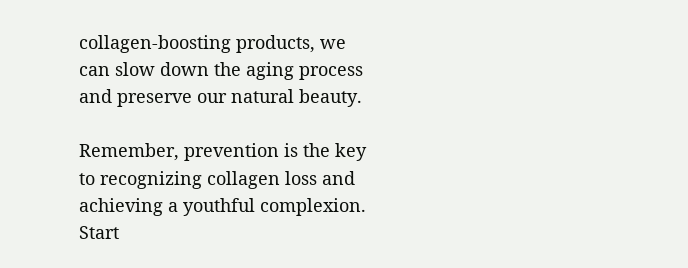collagen-boosting products, we can slow down the aging process and preserve our natural beauty.

Remember, prevention is the key to recognizing collagen loss and achieving a youthful complexion. Start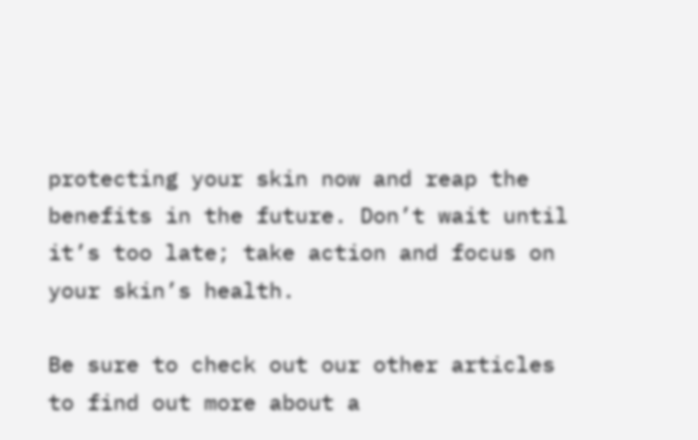protecting your skin now and reap the benefits in the future. Don’t wait until it’s too late; take action and focus on your skin’s health.

Be sure to check out our other articles to find out more about a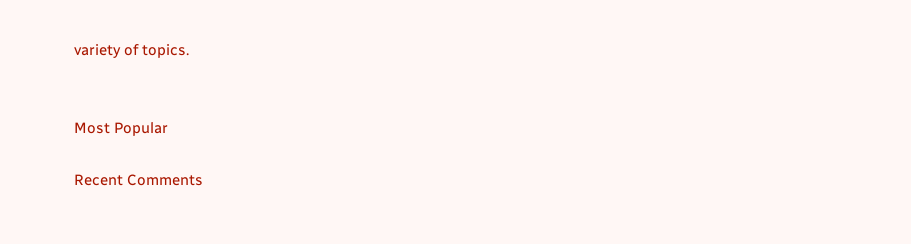variety of topics.


Most Popular

Recent Comments